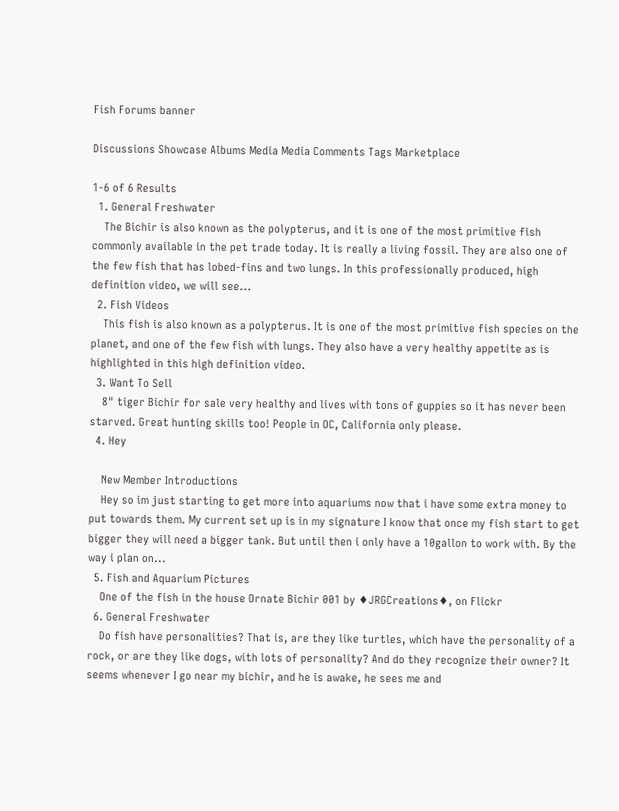Fish Forums banner

Discussions Showcase Albums Media Media Comments Tags Marketplace

1-6 of 6 Results
  1. General Freshwater
    The Bichir is also known as the polypterus, and it is one of the most primitive fish commonly available in the pet trade today. It is really a living fossil. They are also one of the few fish that has lobed-fins and two lungs. In this professionally produced, high definition video, we will see...
  2. Fish Videos
    This fish is also known as a polypterus. It is one of the most primitive fish species on the planet, and one of the few fish with lungs. They also have a very healthy appetite as is highlighted in this high definition video.
  3. Want To Sell
    8" tiger Bichir for sale very healthy and lives with tons of guppies so it has never been starved. Great hunting skills too! People in OC, California only please.
  4. Hey

    New Member Introductions
    Hey so im just starting to get more into aquariums now that i have some extra money to put towards them. My current set up is in my signature I know that once my fish start to get bigger they will need a bigger tank. But until then i only have a 10gallon to work with. By the way i plan on...
  5. Fish and Aquarium Pictures
    One of the fish in the house Ornate Bichir 001 by ♦JRGCreations♦, on Flickr
  6. General Freshwater
    Do fish have personalities? That is, are they like turtles, which have the personality of a rock, or are they like dogs, with lots of personality? And do they recognize their owner? It seems whenever I go near my bichir, and he is awake, he sees me and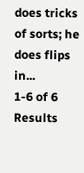does tricks of sorts; he does flips in...
1-6 of 6 Results